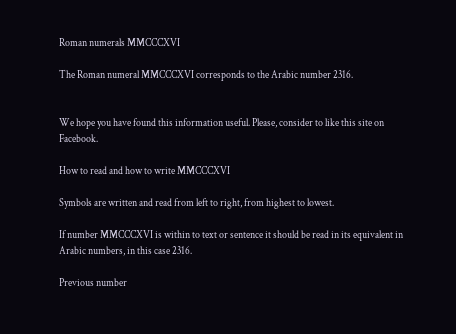Roman numerals MMCCCXVI

The Roman numeral MMCCCXVI corresponds to the Arabic number 2316.


We hope you have found this information useful. Please, consider to like this site on Facebook.

How to read and how to write MMCCCXVI

Symbols are written and read from left to right, from highest to lowest.

If number MMCCCXVI is within to text or sentence it should be read in its equivalent in Arabic numbers, in this case 2316.

Previous number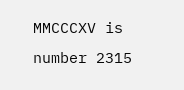MMCCCXV is number 2315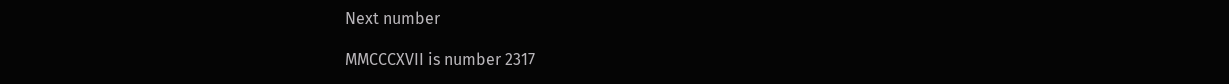Next number

MMCCCXVII is number 2317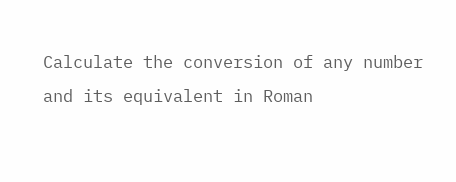Calculate the conversion of any number and its equivalent in Roman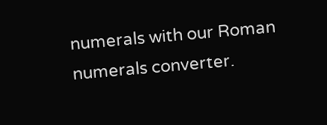numerals with our Roman numerals converter.